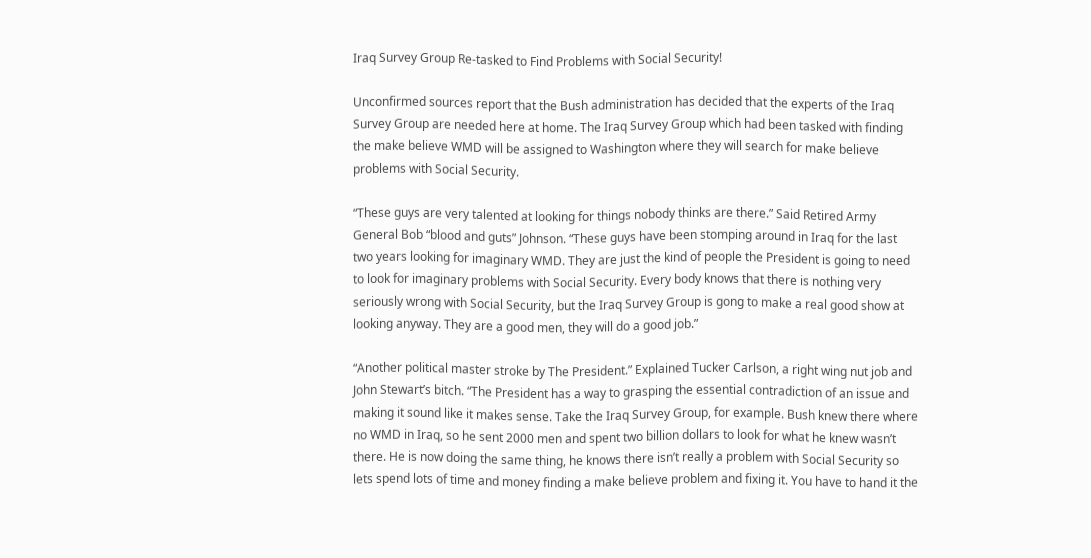Iraq Survey Group Re-tasked to Find Problems with Social Security!

Unconfirmed sources report that the Bush administration has decided that the experts of the Iraq Survey Group are needed here at home. The Iraq Survey Group which had been tasked with finding the make believe WMD will be assigned to Washington where they will search for make believe problems with Social Security.

“These guys are very talented at looking for things nobody thinks are there.” Said Retired Army General Bob “blood and guts” Johnson. “These guys have been stomping around in Iraq for the last two years looking for imaginary WMD. They are just the kind of people the President is going to need to look for imaginary problems with Social Security. Every body knows that there is nothing very seriously wrong with Social Security, but the Iraq Survey Group is gong to make a real good show at looking anyway. They are a good men, they will do a good job.”

“Another political master stroke by The President.” Explained Tucker Carlson, a right wing nut job and John Stewart’s bitch. “The President has a way to grasping the essential contradiction of an issue and making it sound like it makes sense. Take the Iraq Survey Group, for example. Bush knew there where no WMD in Iraq, so he sent 2000 men and spent two billion dollars to look for what he knew wasn’t there. He is now doing the same thing, he knows there isn’t really a problem with Social Security so lets spend lots of time and money finding a make believe problem and fixing it. You have to hand it the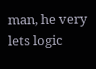man, he very lets logic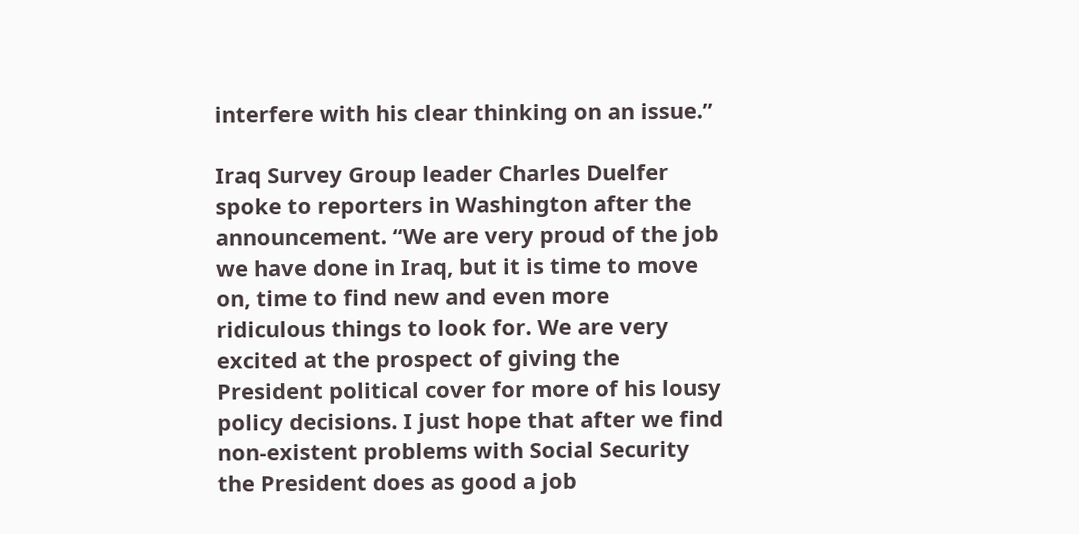interfere with his clear thinking on an issue.”

Iraq Survey Group leader Charles Duelfer spoke to reporters in Washington after the announcement. “We are very proud of the job we have done in Iraq, but it is time to move on, time to find new and even more ridiculous things to look for. We are very excited at the prospect of giving the President political cover for more of his lousy policy decisions. I just hope that after we find non-existent problems with Social Security the President does as good a job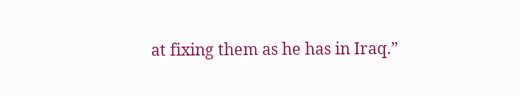at fixing them as he has in Iraq.”